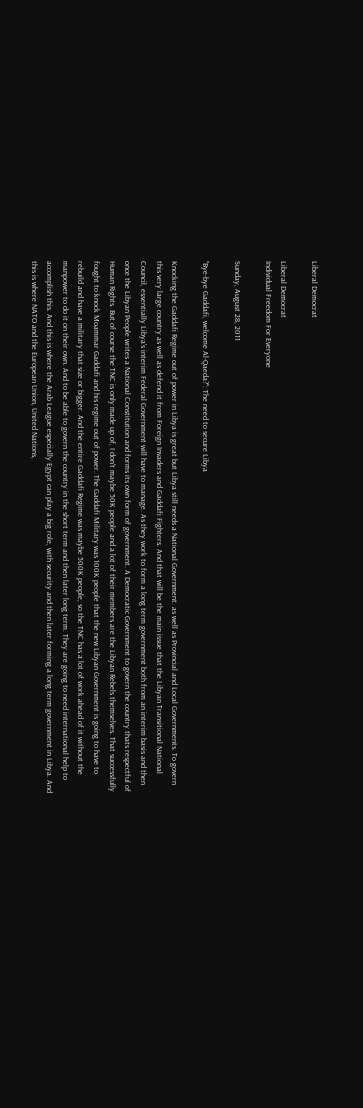Liberal Democrat

Liberal Democrat
Individual Freedom For Everyone

Sunday, August 28, 2011

"Bye-bye Gaddafi, welcome Al-Qaeda?": The need to secure Libya

Knocking the Gaddafi Regime out of power in Libya is great but Libya still needs a National Government. as well as Provincial and Local Governments. To govern this very large country as well as defend it from Foreign Invaders and Gaddafi Fighters. And that will be the main issue that the Libyan Transitional National Council, essentially Libya's interim Federal Government will have to manage. As they work to form a long term government both from an interim basis and then once the Libyan People writes a National Constitution and forms its own form of government. A Democratic Government to govern the country thats respectful of Human Rights. But of course the TNC is only made up of, I don't maybe 50K people and a lot of their members are the Libyan Rebels themselves. That successfully fought to knock Moammar Gaddafi and his regime out of power. The Gaddafi Military was 100K people that the new Libyan Government is going to have to rebuild and have a military that size or bigger. And the entire Gaddafi Regime was maybe 500K people, so the TNC has a lot of work ahead of it without the manpower to do it on their own. And to be able to govern the country in the short term and then later long term. They are going to need international help to accomplish this. And this is where the Arab League especially Egypt can play a big role, with security and then later forming a long term government in Libya. And this is where NATO and the European Union, United Nations,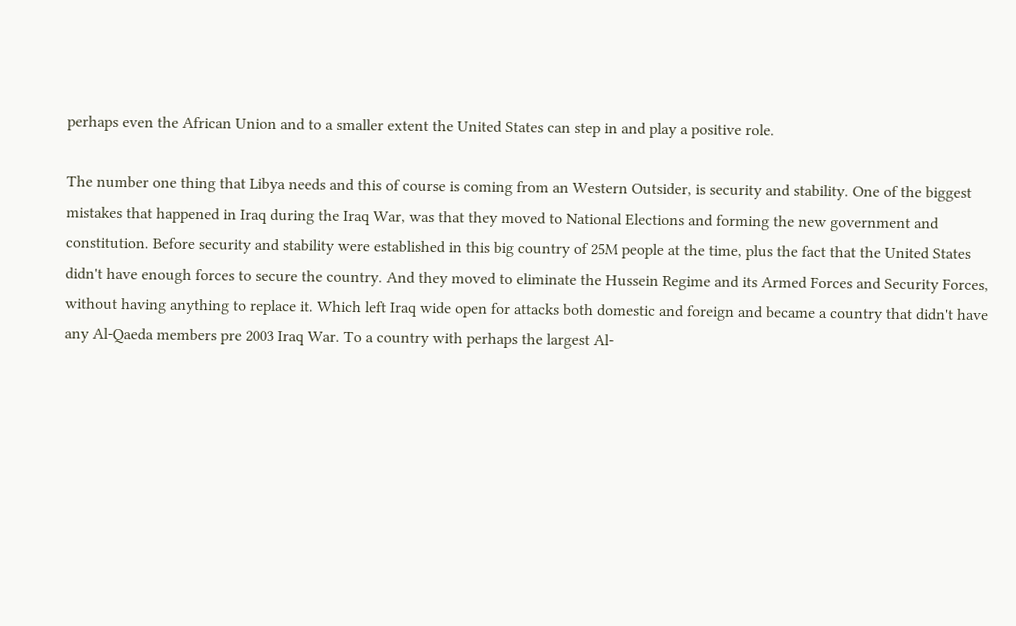perhaps even the African Union and to a smaller extent the United States can step in and play a positive role.

The number one thing that Libya needs and this of course is coming from an Western Outsider, is security and stability. One of the biggest mistakes that happened in Iraq during the Iraq War, was that they moved to National Elections and forming the new government and constitution. Before security and stability were established in this big country of 25M people at the time, plus the fact that the United States didn't have enough forces to secure the country. And they moved to eliminate the Hussein Regime and its Armed Forces and Security Forces, without having anything to replace it. Which left Iraq wide open for attacks both domestic and foreign and became a country that didn't have any Al-Qaeda members pre 2003 Iraq War. To a country with perhaps the largest Al-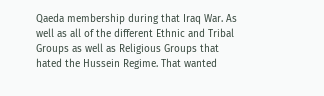Qaeda membership during that Iraq War. As well as all of the different Ethnic and Tribal Groups as well as Religious Groups that hated the Hussein Regime. That wanted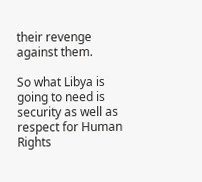their revenge against them.

So what Libya is going to need is security as well as respect for Human Rights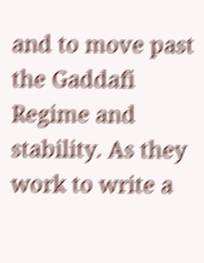and to move past the Gaddafi Regime and stability. As they work to write a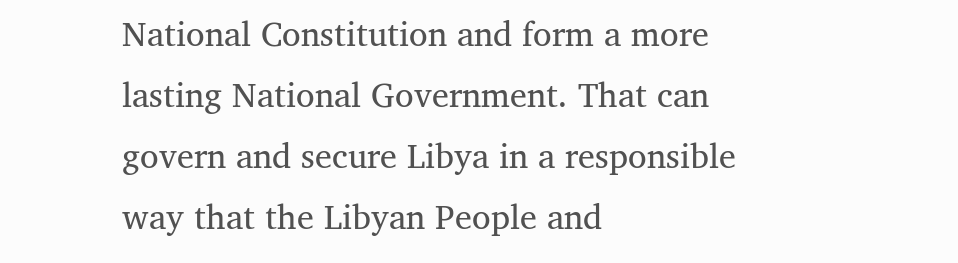National Constitution and form a more lasting National Government. That can govern and secure Libya in a responsible way that the Libyan People and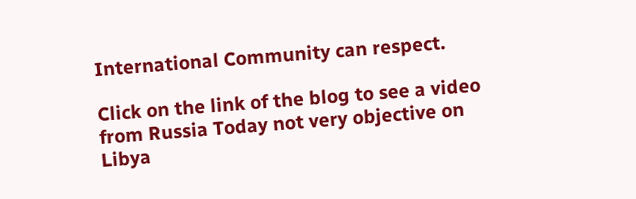International Community can respect.

Click on the link of the blog to see a video from Russia Today not very objective on Libya